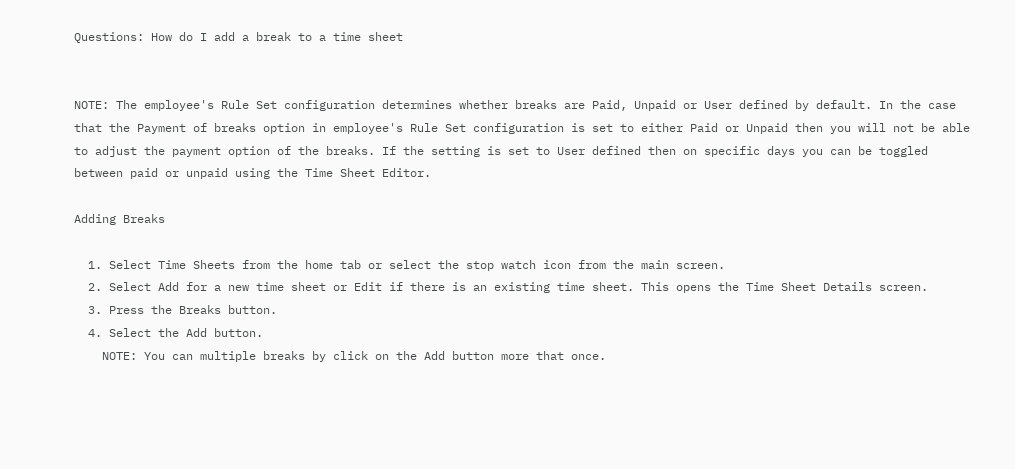Questions: How do I add a break to a time sheet


NOTE: The employee's Rule Set configuration determines whether breaks are Paid, Unpaid or User defined by default. In the case that the Payment of breaks option in employee's Rule Set configuration is set to either Paid or Unpaid then you will not be able to adjust the payment option of the breaks. If the setting is set to User defined then on specific days you can be toggled between paid or unpaid using the Time Sheet Editor.

Adding Breaks

  1. Select Time Sheets from the home tab or select the stop watch icon from the main screen.
  2. Select Add for a new time sheet or Edit if there is an existing time sheet. This opens the Time Sheet Details screen.
  3. Press the Breaks button.
  4. Select the Add button.
    NOTE: You can multiple breaks by click on the Add button more that once.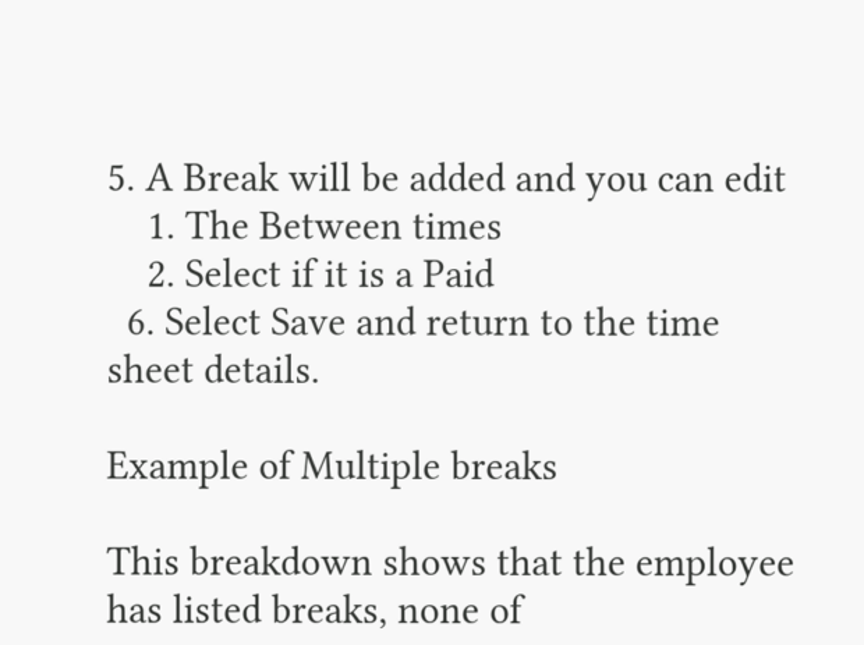5. A Break will be added and you can edit
    1. The Between times
    2. Select if it is a Paid
  6. Select Save and return to the time sheet details.

Example of Multiple breaks

This breakdown shows that the employee has listed breaks, none of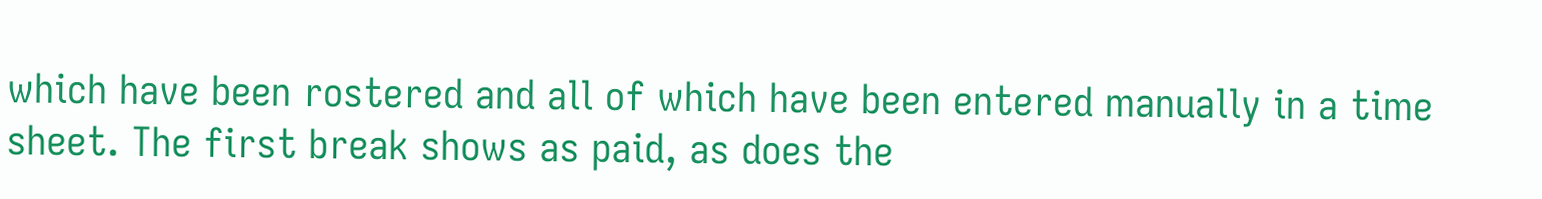which have been rostered and all of which have been entered manually in a time sheet. The first break shows as paid, as does the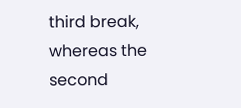third break, whereas the second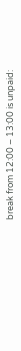break from 12:00 – 13:00 is unpaid: